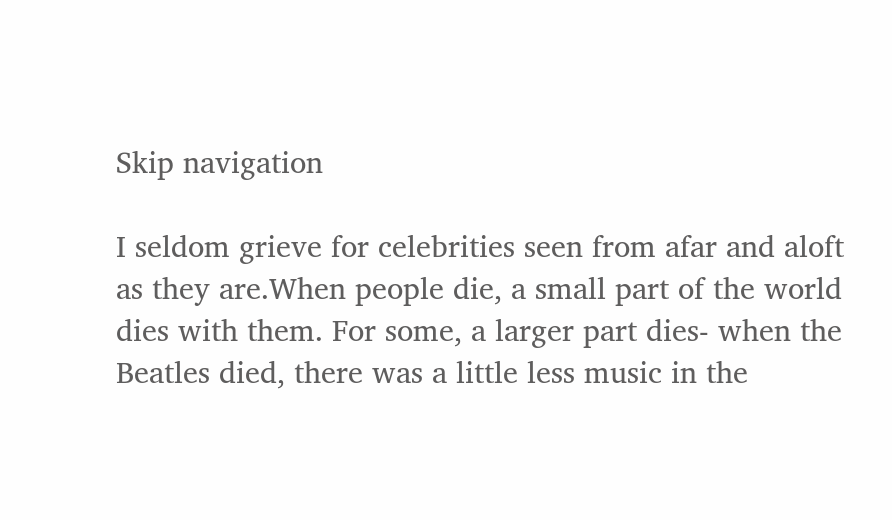Skip navigation

I seldom grieve for celebrities seen from afar and aloft as they are.When people die, a small part of the world dies with them. For some, a larger part dies- when the Beatles died, there was a little less music in the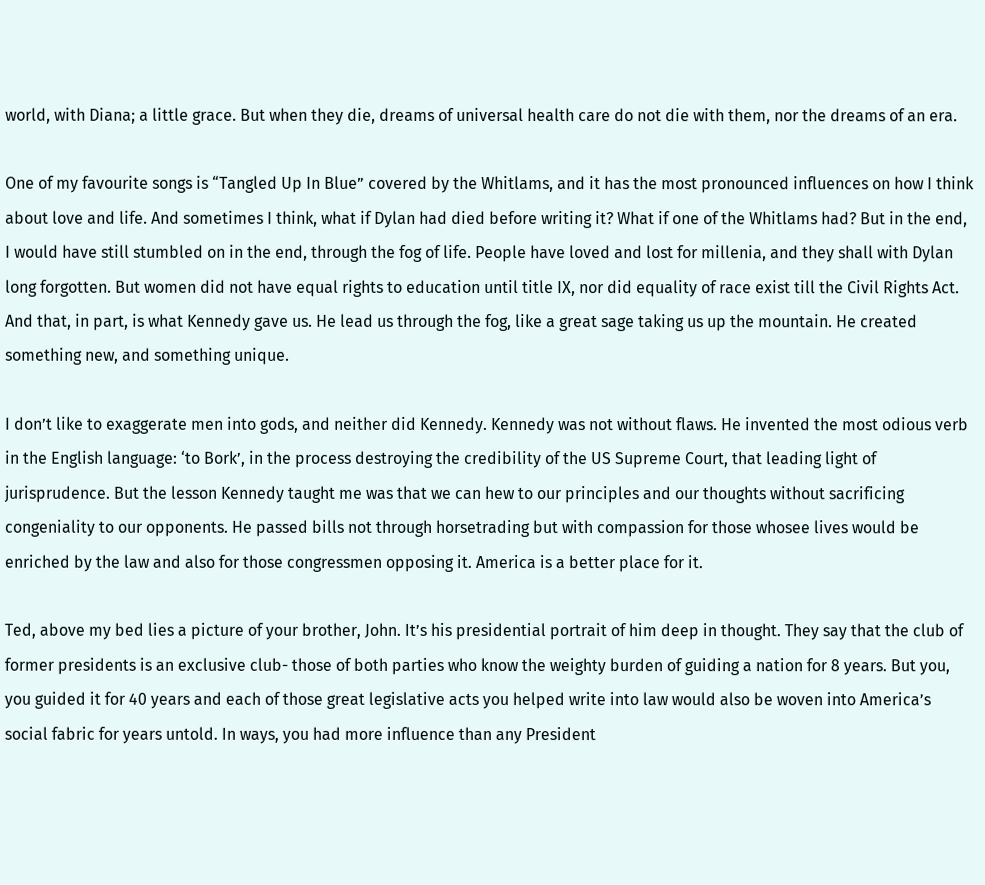world, with Diana; a little grace. But when they die, dreams of universal health care do not die with them, nor the dreams of an era.

One of my favourite songs is “Tangled Up In Blue” covered by the Whitlams, and it has the most pronounced influences on how I think about love and life. And sometimes I think, what if Dylan had died before writing it? What if one of the Whitlams had? But in the end, I would have still stumbled on in the end, through the fog of life. People have loved and lost for millenia, and they shall with Dylan long forgotten. But women did not have equal rights to education until title IX, nor did equality of race exist till the Civil Rights Act. And that, in part, is what Kennedy gave us. He lead us through the fog, like a great sage taking us up the mountain. He created something new, and something unique.

I don’t like to exaggerate men into gods, and neither did Kennedy. Kennedy was not without flaws. He invented the most odious verb in the English language: ‘to Bork’, in the process destroying the credibility of the US Supreme Court, that leading light of jurisprudence. But the lesson Kennedy taught me was that we can hew to our principles and our thoughts without sacrificing congeniality to our opponents. He passed bills not through horsetrading but with compassion for those whosee lives would be enriched by the law and also for those congressmen opposing it. America is a better place for it.

Ted, above my bed lies a picture of your brother, John. It’s his presidential portrait of him deep in thought. They say that the club of former presidents is an exclusive club- those of both parties who know the weighty burden of guiding a nation for 8 years. But you, you guided it for 40 years and each of those great legislative acts you helped write into law would also be woven into America’s social fabric for years untold. In ways, you had more influence than any President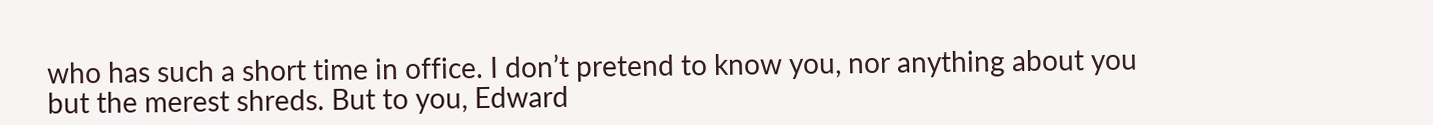who has such a short time in office. I don’t pretend to know you, nor anything about you but the merest shreds. But to you, Edward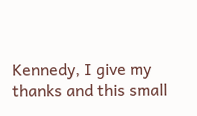Kennedy, I give my thanks and this small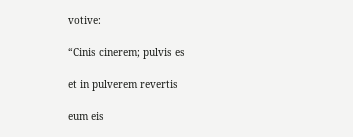votive:

“Cinis cinerem; pulvis es

et in pulverem revertis

eum eis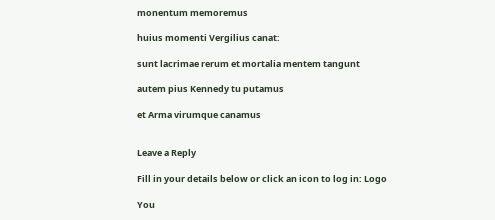monentum memoremus

huius momenti Vergilius canat:

sunt lacrimae rerum et mortalia mentem tangunt

autem pius Kennedy tu putamus

et Arma virumque canamus


Leave a Reply

Fill in your details below or click an icon to log in: Logo

You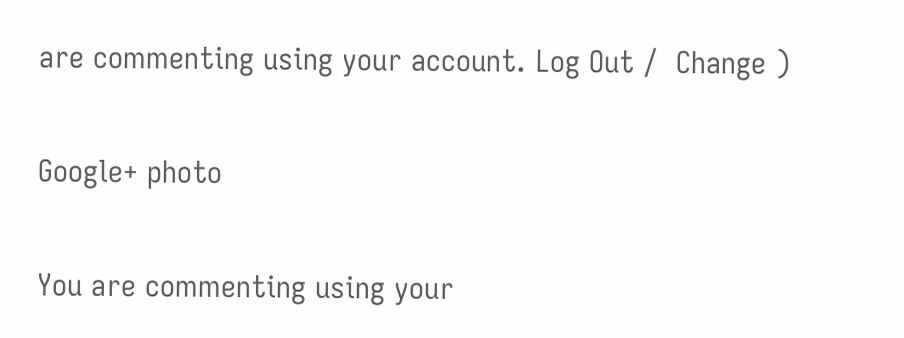are commenting using your account. Log Out /  Change )

Google+ photo

You are commenting using your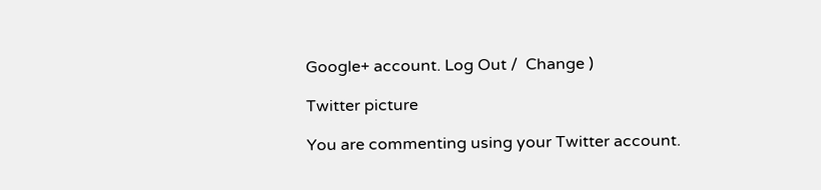Google+ account. Log Out /  Change )

Twitter picture

You are commenting using your Twitter account.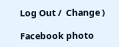Log Out /  Change )

Facebook photo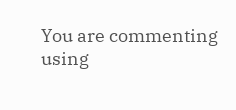You are commenting using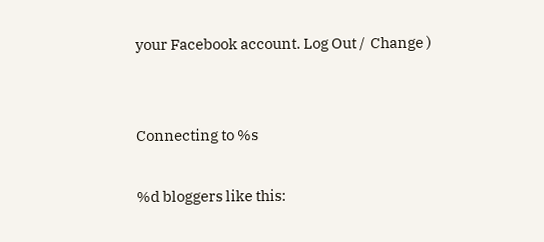your Facebook account. Log Out /  Change )


Connecting to %s

%d bloggers like this: